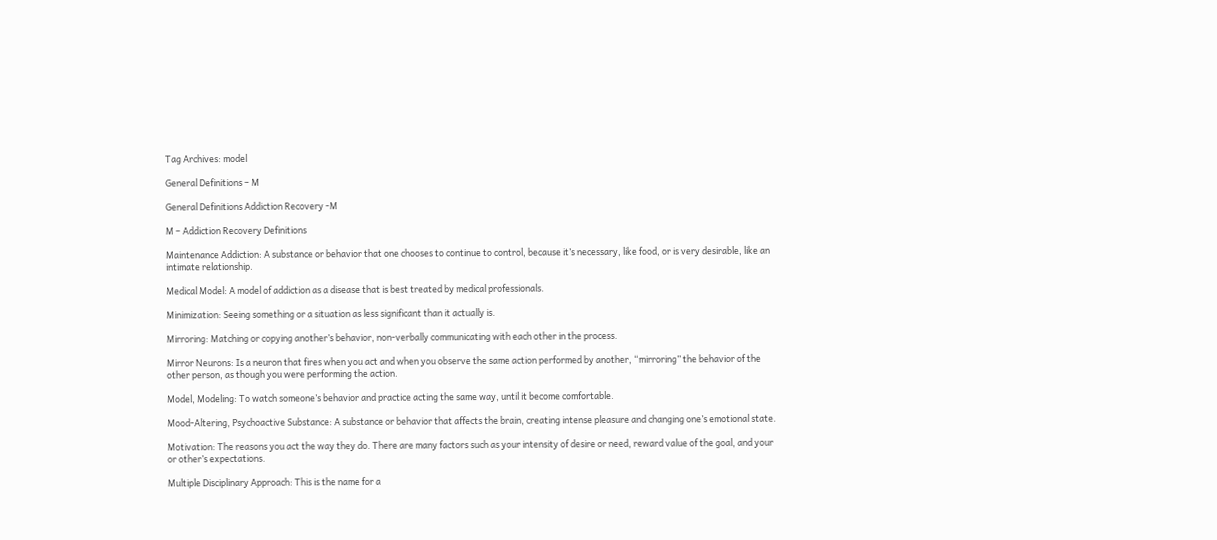Tag Archives: model

General Definitions – M

General Definitions Addiction Recovery -M

M – Addiction Recovery Definitions

Maintenance Addiction: A substance or behavior that one chooses to continue to control, because it’s necessary, like food, or is very desirable, like an intimate relationship.

Medical Model: A model of addiction as a disease that is best treated by medical professionals.

Minimization: Seeing something or a situation as less significant than it actually is.

Mirroring: Matching or copying another’s behavior, non-verbally communicating with each other in the process.

Mirror Neurons: Is a neuron that fires when you act and when you observe the same action performed by another, “mirroring” the behavior of the other person, as though you were performing the action.

Model, Modeling: To watch someone’s behavior and practice acting the same way, until it become comfortable.

Mood-Altering, Psychoactive Substance: A substance or behavior that affects the brain, creating intense pleasure and changing one’s emotional state.

Motivation: The reasons you act the way they do. There are many factors such as your intensity of desire or need, reward value of the goal, and your or other’s expectations.

Multiple Disciplinary Approach: This is the name for a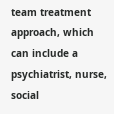team treatment approach, which can include a psychiatrist, nurse, social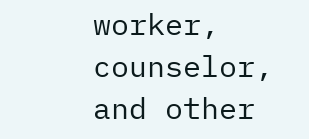worker, counselor, and other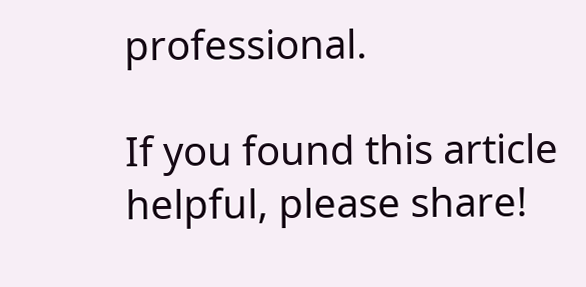professional.

If you found this article helpful, please share!